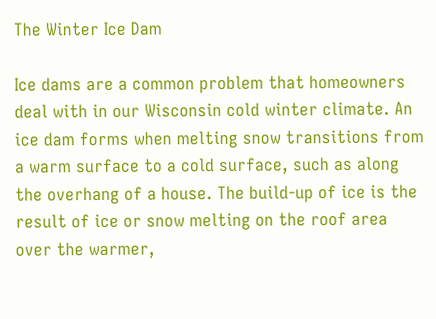The Winter Ice Dam

Ice dams are a common problem that homeowners deal with in our Wisconsin cold winter climate. An ice dam forms when melting snow transitions from a warm surface to a cold surface, such as along the overhang of a house. The build-up of ice is the result of ice or snow melting on the roof area over the warmer,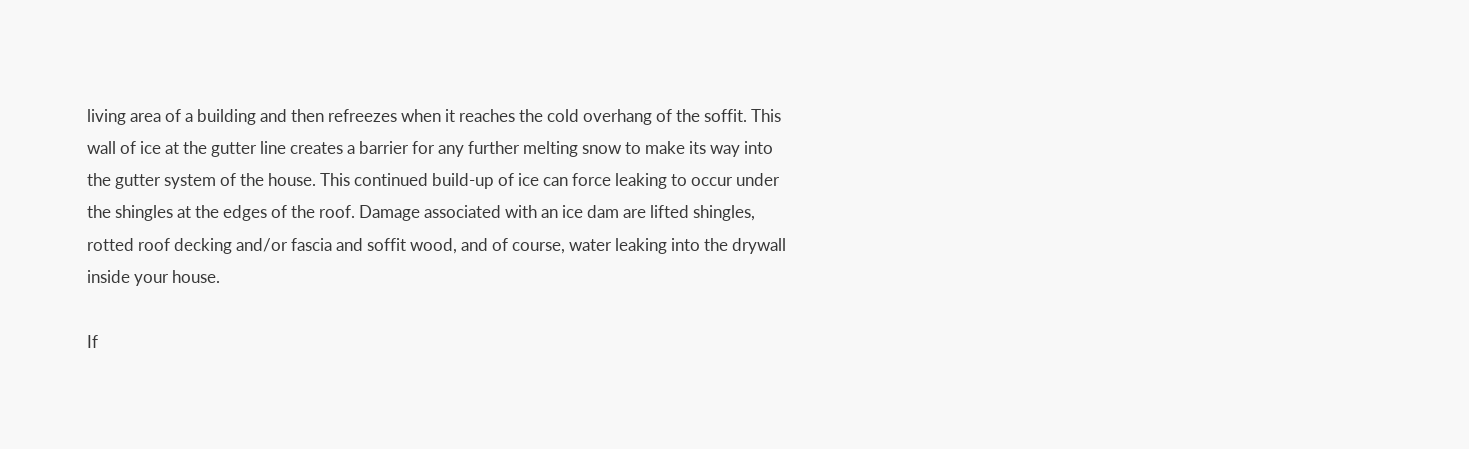living area of a building and then refreezes when it reaches the cold overhang of the soffit. This wall of ice at the gutter line creates a barrier for any further melting snow to make its way into the gutter system of the house. This continued build-up of ice can force leaking to occur under the shingles at the edges of the roof. Damage associated with an ice dam are lifted shingles, rotted roof decking and/or fascia and soffit wood, and of course, water leaking into the drywall inside your house.

If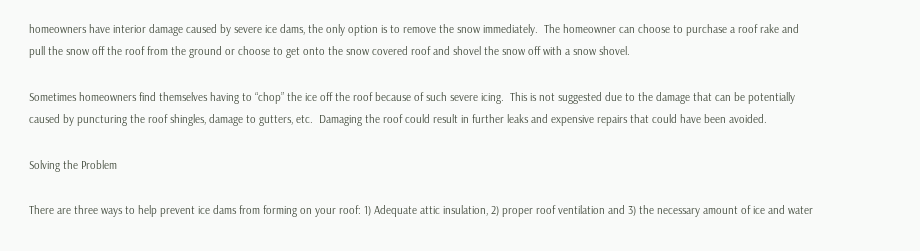homeowners have interior damage caused by severe ice dams, the only option is to remove the snow immediately.  The homeowner can choose to purchase a roof rake and pull the snow off the roof from the ground or choose to get onto the snow covered roof and shovel the snow off with a snow shovel.

Sometimes homeowners find themselves having to “chop” the ice off the roof because of such severe icing.  This is not suggested due to the damage that can be potentially caused by puncturing the roof shingles, damage to gutters, etc.  Damaging the roof could result in further leaks and expensive repairs that could have been avoided.

Solving the Problem

There are three ways to help prevent ice dams from forming on your roof: 1) Adequate attic insulation, 2) proper roof ventilation and 3) the necessary amount of ice and water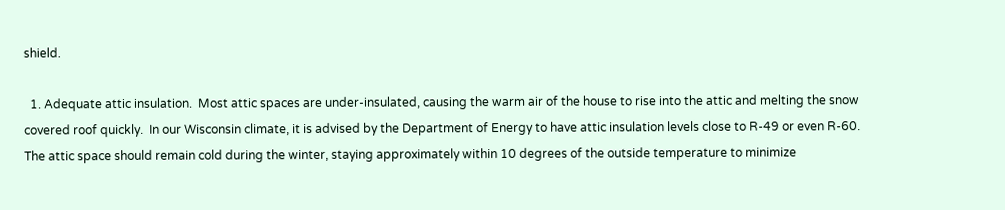shield.

  1. Adequate attic insulation.  Most attic spaces are under-insulated, causing the warm air of the house to rise into the attic and melting the snow covered roof quickly.  In our Wisconsin climate, it is advised by the Department of Energy to have attic insulation levels close to R-49 or even R-60.  The attic space should remain cold during the winter, staying approximately within 10 degrees of the outside temperature to minimize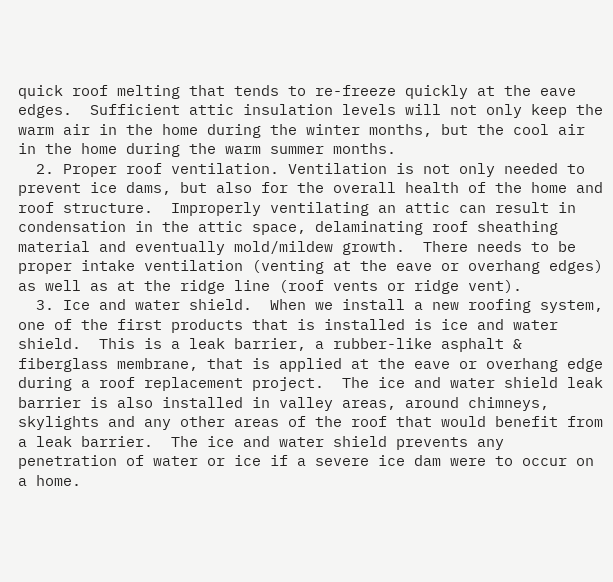quick roof melting that tends to re-freeze quickly at the eave edges.  Sufficient attic insulation levels will not only keep the warm air in the home during the winter months, but the cool air in the home during the warm summer months.
  2. Proper roof ventilation. Ventilation is not only needed to prevent ice dams, but also for the overall health of the home and roof structure.  Improperly ventilating an attic can result in condensation in the attic space, delaminating roof sheathing material and eventually mold/mildew growth.  There needs to be proper intake ventilation (venting at the eave or overhang edges) as well as at the ridge line (roof vents or ridge vent).
  3. Ice and water shield.  When we install a new roofing system, one of the first products that is installed is ice and water shield.  This is a leak barrier, a rubber-like asphalt & fiberglass membrane, that is applied at the eave or overhang edge during a roof replacement project.  The ice and water shield leak barrier is also installed in valley areas, around chimneys, skylights and any other areas of the roof that would benefit from a leak barrier.  The ice and water shield prevents any penetration of water or ice if a severe ice dam were to occur on a home.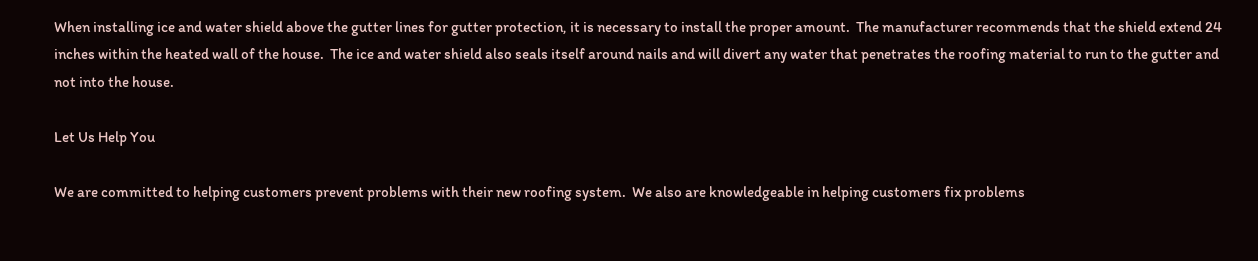When installing ice and water shield above the gutter lines for gutter protection, it is necessary to install the proper amount.  The manufacturer recommends that the shield extend 24 inches within the heated wall of the house.  The ice and water shield also seals itself around nails and will divert any water that penetrates the roofing material to run to the gutter and not into the house.

Let Us Help You

We are committed to helping customers prevent problems with their new roofing system.  We also are knowledgeable in helping customers fix problems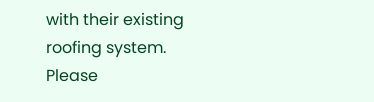with their existing roofing system.  Please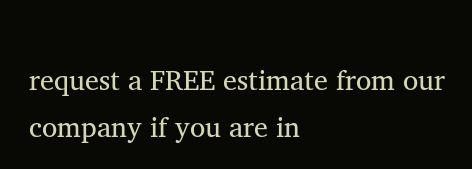request a FREE estimate from our company if you are in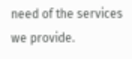need of the services we provide.